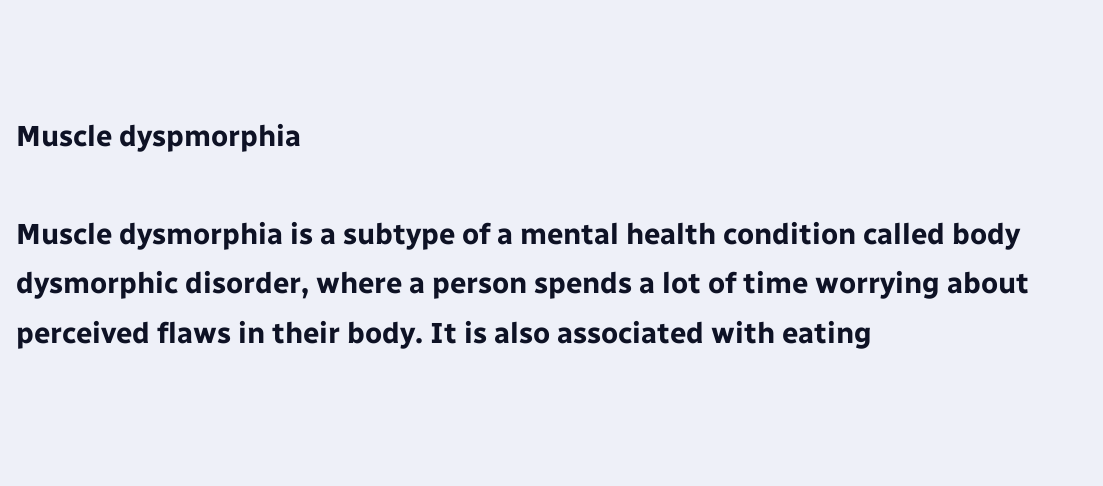Muscle dyspmorphia

Muscle dysmorphia is a subtype of a mental health condition called body dysmorphic disorder, where a person spends a lot of time worrying about perceived flaws in their body. It is also associated with eating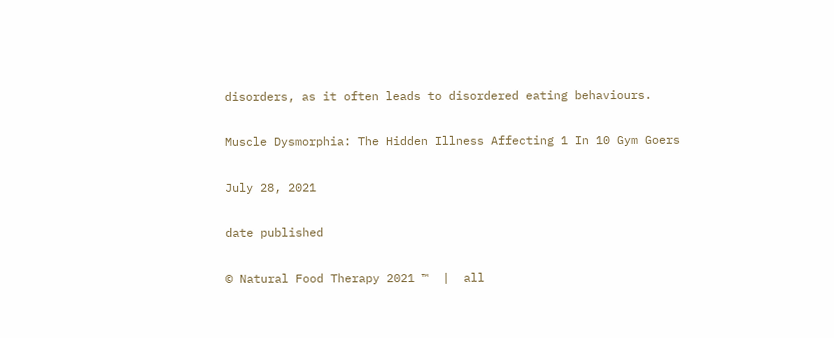disorders, as it often leads to disordered eating behaviours.

Muscle Dysmorphia: The Hidden Illness Affecting 1 In 10 Gym Goers

July 28, 2021

date published

© Natural Food Therapy 2021 ™  |  all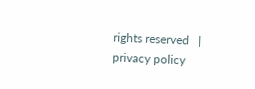rights reserved   |   privacy policy